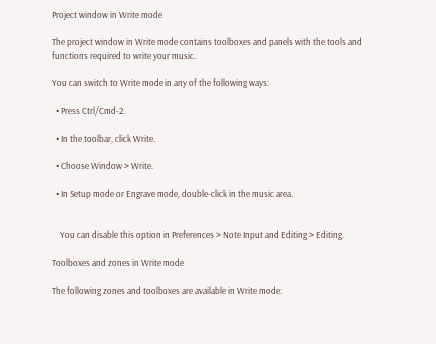Project window in Write mode

The project window in Write mode contains toolboxes and panels with the tools and functions required to write your music.

You can switch to Write mode in any of the following ways:

  • Press Ctrl/Cmd-2.

  • In the toolbar, click Write.

  • Choose Window > Write.

  • In Setup mode or Engrave mode, double-click in the music area.


    You can disable this option in Preferences > Note Input and Editing > Editing.

Toolboxes and zones in Write mode

The following zones and toolboxes are available in Write mode: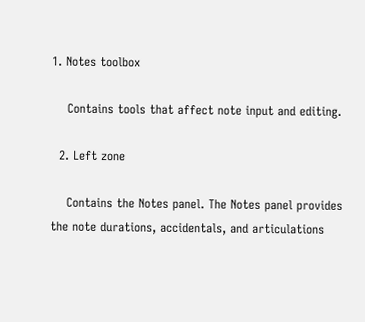1. Notes toolbox

    Contains tools that affect note input and editing.

  2. Left zone

    Contains the Notes panel. The Notes panel provides the note durations, accidentals, and articulations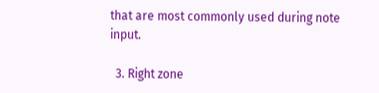that are most commonly used during note input.

  3. Right zone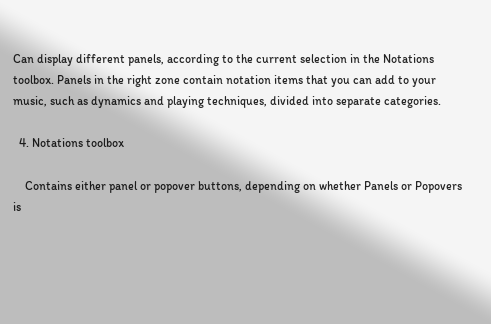Can display different panels, according to the current selection in the Notations toolbox. Panels in the right zone contain notation items that you can add to your music, such as dynamics and playing techniques, divided into separate categories.

  4. Notations toolbox

    Contains either panel or popover buttons, depending on whether Panels or Popovers is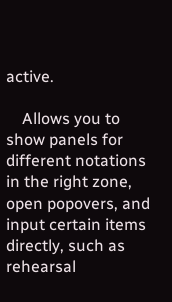active.

    Allows you to show panels for different notations in the right zone, open popovers, and input certain items directly, such as rehearsal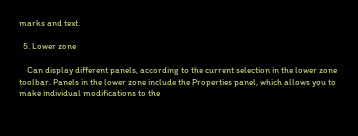marks and text.

  5. Lower zone

    Can display different panels, according to the current selection in the lower zone toolbar. Panels in the lower zone include the Properties panel, which allows you to make individual modifications to the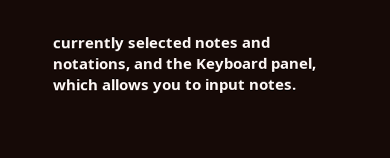currently selected notes and notations, and the Keyboard panel, which allows you to input notes.